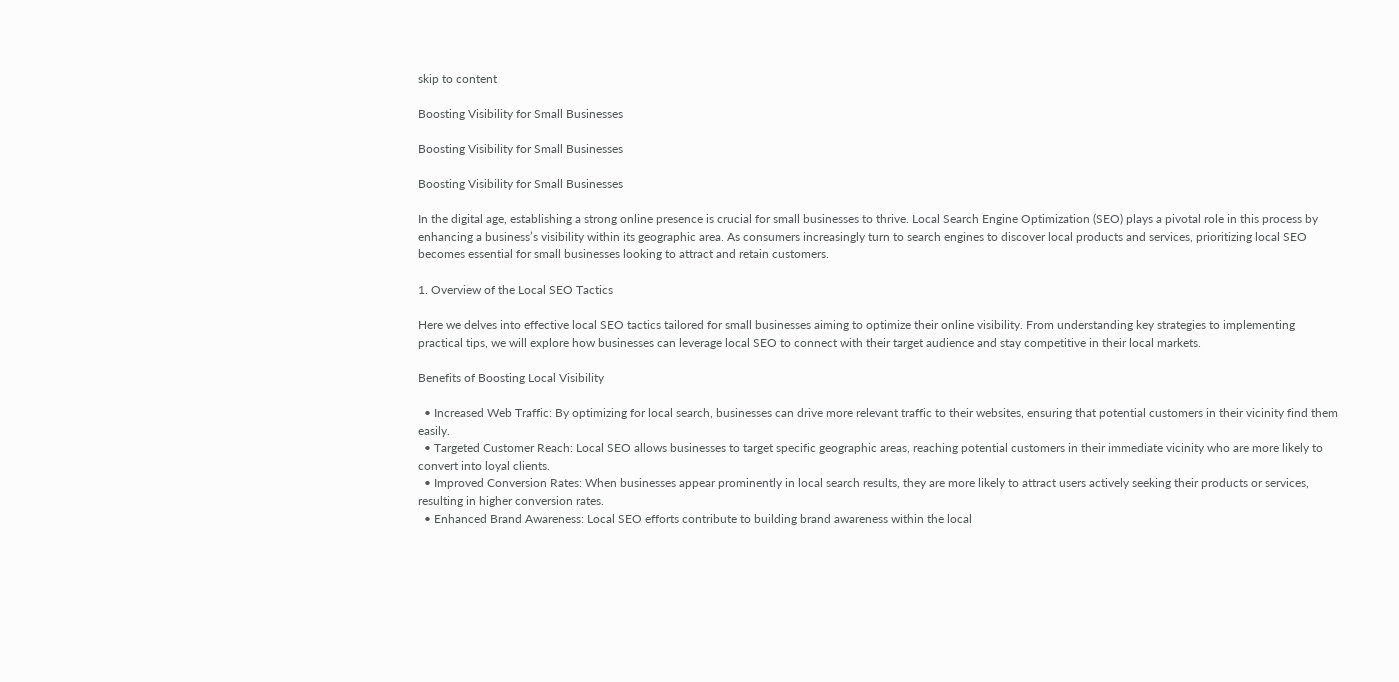skip to content

Boosting Visibility for Small Businesses

Boosting Visibility for Small Businesses

Boosting Visibility for Small Businesses

In the digital age, establishing a strong online presence is crucial for small businesses to thrive. Local Search Engine Optimization (SEO) plays a pivotal role in this process by enhancing a business’s visibility within its geographic area. As consumers increasingly turn to search engines to discover local products and services, prioritizing local SEO becomes essential for small businesses looking to attract and retain customers.

1. Overview of the Local SEO Tactics

Here we delves into effective local SEO tactics tailored for small businesses aiming to optimize their online visibility. From understanding key strategies to implementing practical tips, we will explore how businesses can leverage local SEO to connect with their target audience and stay competitive in their local markets.

Benefits of Boosting Local Visibility

  • Increased Web Traffic: By optimizing for local search, businesses can drive more relevant traffic to their websites, ensuring that potential customers in their vicinity find them easily.
  • Targeted Customer Reach: Local SEO allows businesses to target specific geographic areas, reaching potential customers in their immediate vicinity who are more likely to convert into loyal clients.
  • Improved Conversion Rates: When businesses appear prominently in local search results, they are more likely to attract users actively seeking their products or services, resulting in higher conversion rates.
  • Enhanced Brand Awareness: Local SEO efforts contribute to building brand awareness within the local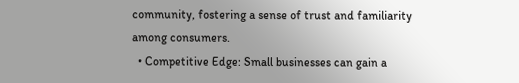community, fostering a sense of trust and familiarity among consumers.
  • Competitive Edge: Small businesses can gain a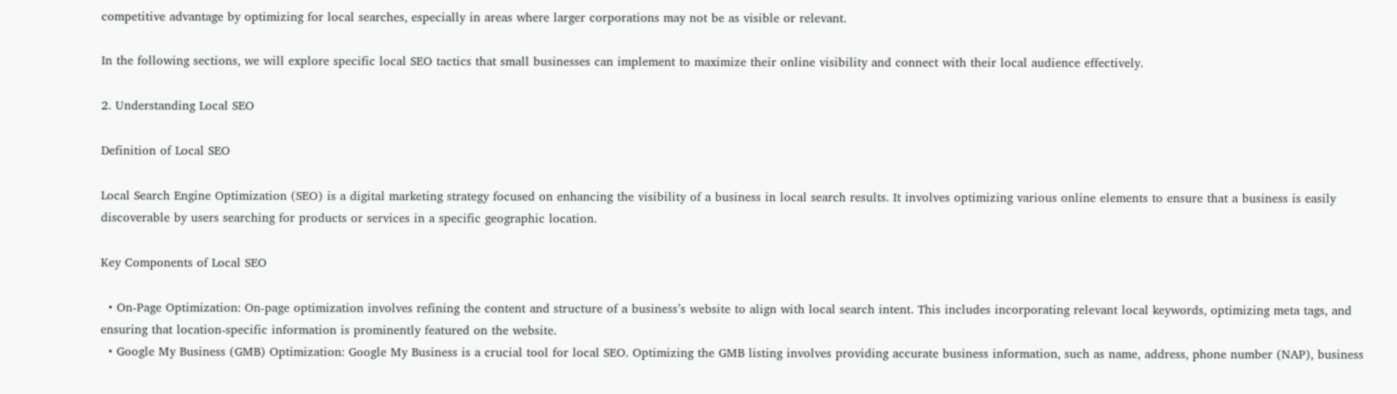competitive advantage by optimizing for local searches, especially in areas where larger corporations may not be as visible or relevant.

In the following sections, we will explore specific local SEO tactics that small businesses can implement to maximize their online visibility and connect with their local audience effectively.

2. Understanding Local SEO

Definition of Local SEO

Local Search Engine Optimization (SEO) is a digital marketing strategy focused on enhancing the visibility of a business in local search results. It involves optimizing various online elements to ensure that a business is easily discoverable by users searching for products or services in a specific geographic location.

Key Components of Local SEO

  • On-Page Optimization: On-page optimization involves refining the content and structure of a business’s website to align with local search intent. This includes incorporating relevant local keywords, optimizing meta tags, and ensuring that location-specific information is prominently featured on the website.
  • Google My Business (GMB) Optimization: Google My Business is a crucial tool for local SEO. Optimizing the GMB listing involves providing accurate business information, such as name, address, phone number (NAP), business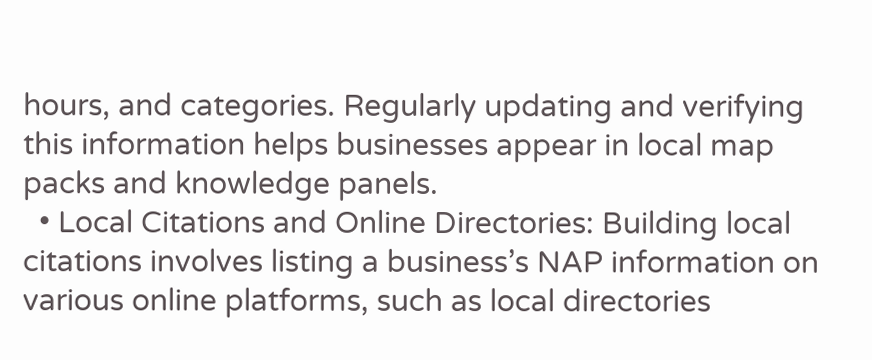hours, and categories. Regularly updating and verifying this information helps businesses appear in local map packs and knowledge panels.
  • Local Citations and Online Directories: Building local citations involves listing a business’s NAP information on various online platforms, such as local directories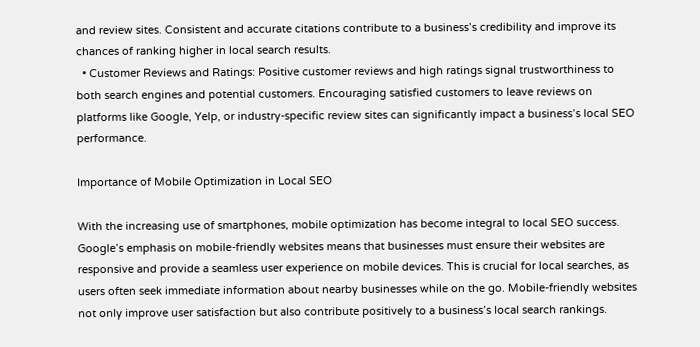and review sites. Consistent and accurate citations contribute to a business’s credibility and improve its chances of ranking higher in local search results.
  • Customer Reviews and Ratings: Positive customer reviews and high ratings signal trustworthiness to both search engines and potential customers. Encouraging satisfied customers to leave reviews on platforms like Google, Yelp, or industry-specific review sites can significantly impact a business’s local SEO performance.

Importance of Mobile Optimization in Local SEO

With the increasing use of smartphones, mobile optimization has become integral to local SEO success. Google’s emphasis on mobile-friendly websites means that businesses must ensure their websites are responsive and provide a seamless user experience on mobile devices. This is crucial for local searches, as users often seek immediate information about nearby businesses while on the go. Mobile-friendly websites not only improve user satisfaction but also contribute positively to a business’s local search rankings.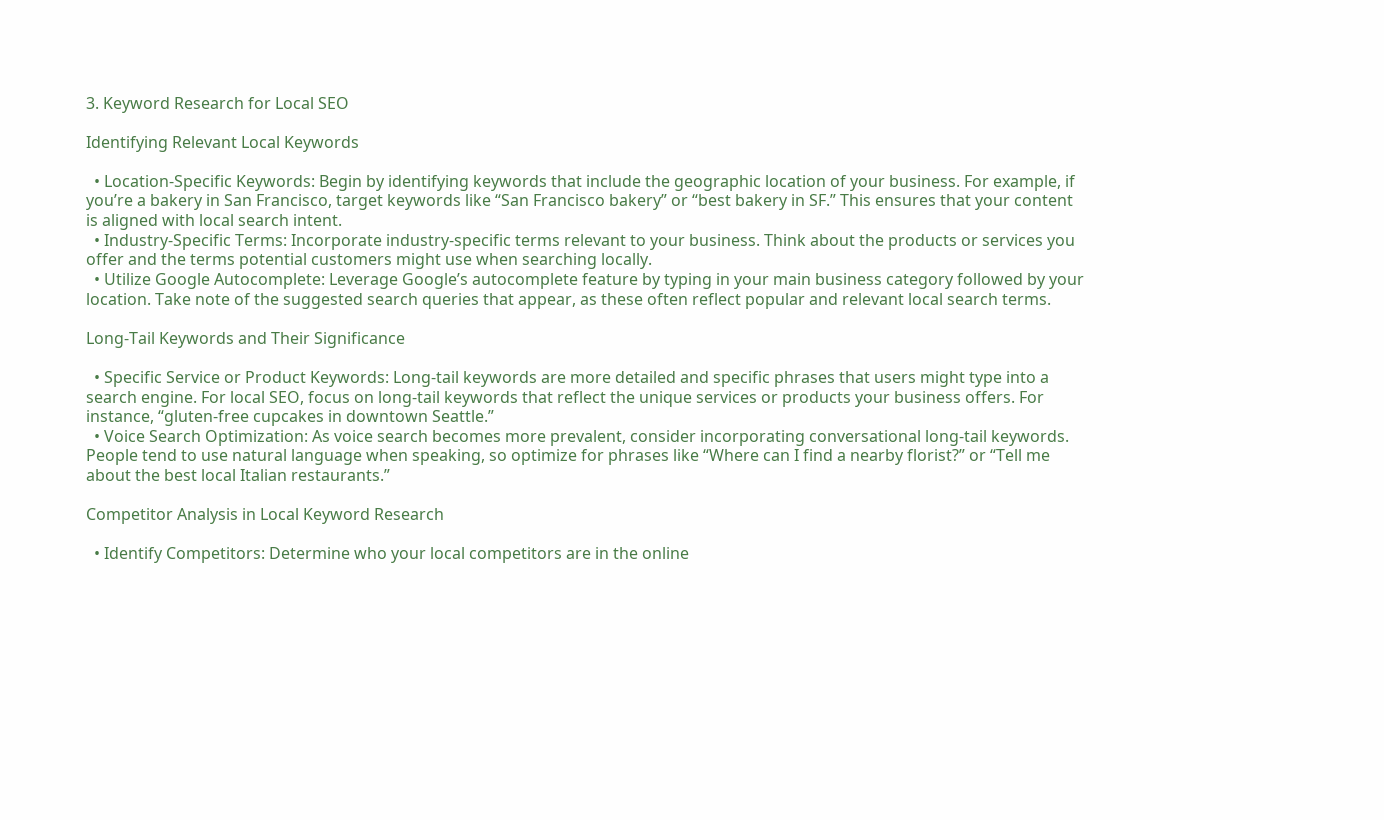3. Keyword Research for Local SEO

Identifying Relevant Local Keywords

  • Location-Specific Keywords: Begin by identifying keywords that include the geographic location of your business. For example, if you’re a bakery in San Francisco, target keywords like “San Francisco bakery” or “best bakery in SF.” This ensures that your content is aligned with local search intent.
  • Industry-Specific Terms: Incorporate industry-specific terms relevant to your business. Think about the products or services you offer and the terms potential customers might use when searching locally.
  • Utilize Google Autocomplete: Leverage Google’s autocomplete feature by typing in your main business category followed by your location. Take note of the suggested search queries that appear, as these often reflect popular and relevant local search terms.

Long-Tail Keywords and Their Significance

  • Specific Service or Product Keywords: Long-tail keywords are more detailed and specific phrases that users might type into a search engine. For local SEO, focus on long-tail keywords that reflect the unique services or products your business offers. For instance, “gluten-free cupcakes in downtown Seattle.”
  • Voice Search Optimization: As voice search becomes more prevalent, consider incorporating conversational long-tail keywords. People tend to use natural language when speaking, so optimize for phrases like “Where can I find a nearby florist?” or “Tell me about the best local Italian restaurants.”

Competitor Analysis in Local Keyword Research

  • Identify Competitors: Determine who your local competitors are in the online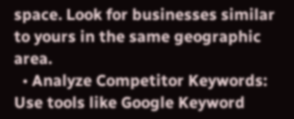space. Look for businesses similar to yours in the same geographic area.
  • Analyze Competitor Keywords: Use tools like Google Keyword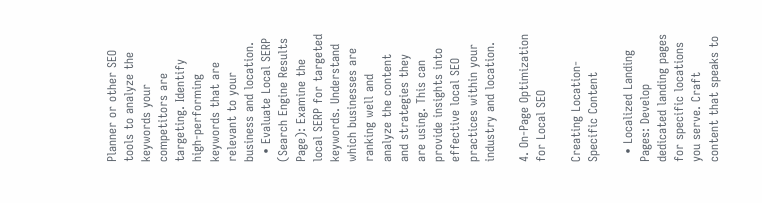Planner or other SEO tools to analyze the keywords your competitors are targeting. Identify high-performing keywords that are relevant to your business and location.
  • Evaluate Local SERP (Search Engine Results Page): Examine the local SERP for targeted keywords. Understand which businesses are ranking well and analyze the content and strategies they are using. This can provide insights into effective local SEO practices within your industry and location.

4. On-Page Optimization for Local SEO

Creating Location-Specific Content

  • Localized Landing Pages: Develop dedicated landing pages for specific locations you serve. Craft content that speaks to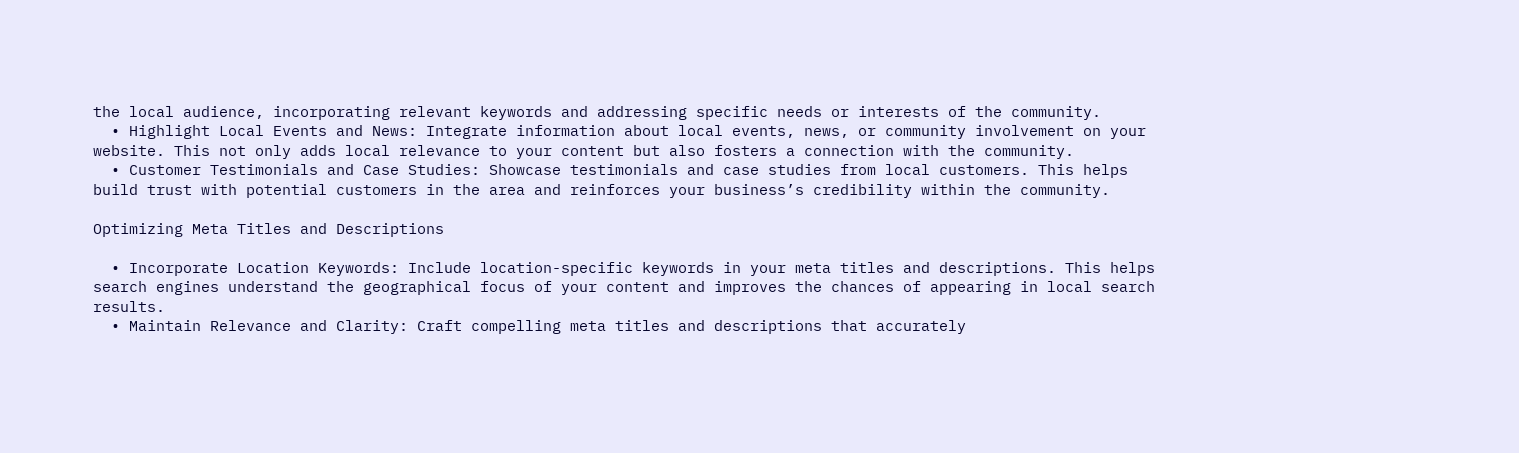the local audience, incorporating relevant keywords and addressing specific needs or interests of the community.
  • Highlight Local Events and News: Integrate information about local events, news, or community involvement on your website. This not only adds local relevance to your content but also fosters a connection with the community.
  • Customer Testimonials and Case Studies: Showcase testimonials and case studies from local customers. This helps build trust with potential customers in the area and reinforces your business’s credibility within the community.

Optimizing Meta Titles and Descriptions

  • Incorporate Location Keywords: Include location-specific keywords in your meta titles and descriptions. This helps search engines understand the geographical focus of your content and improves the chances of appearing in local search results.
  • Maintain Relevance and Clarity: Craft compelling meta titles and descriptions that accurately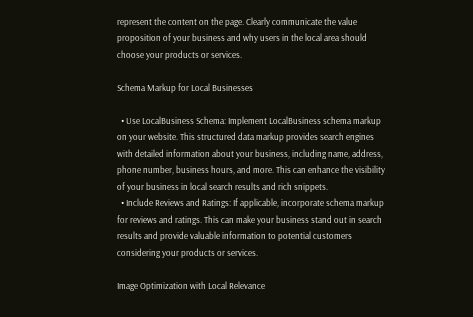represent the content on the page. Clearly communicate the value proposition of your business and why users in the local area should choose your products or services.

Schema Markup for Local Businesses

  • Use LocalBusiness Schema: Implement LocalBusiness schema markup on your website. This structured data markup provides search engines with detailed information about your business, including name, address, phone number, business hours, and more. This can enhance the visibility of your business in local search results and rich snippets.
  • Include Reviews and Ratings: If applicable, incorporate schema markup for reviews and ratings. This can make your business stand out in search results and provide valuable information to potential customers considering your products or services.

Image Optimization with Local Relevance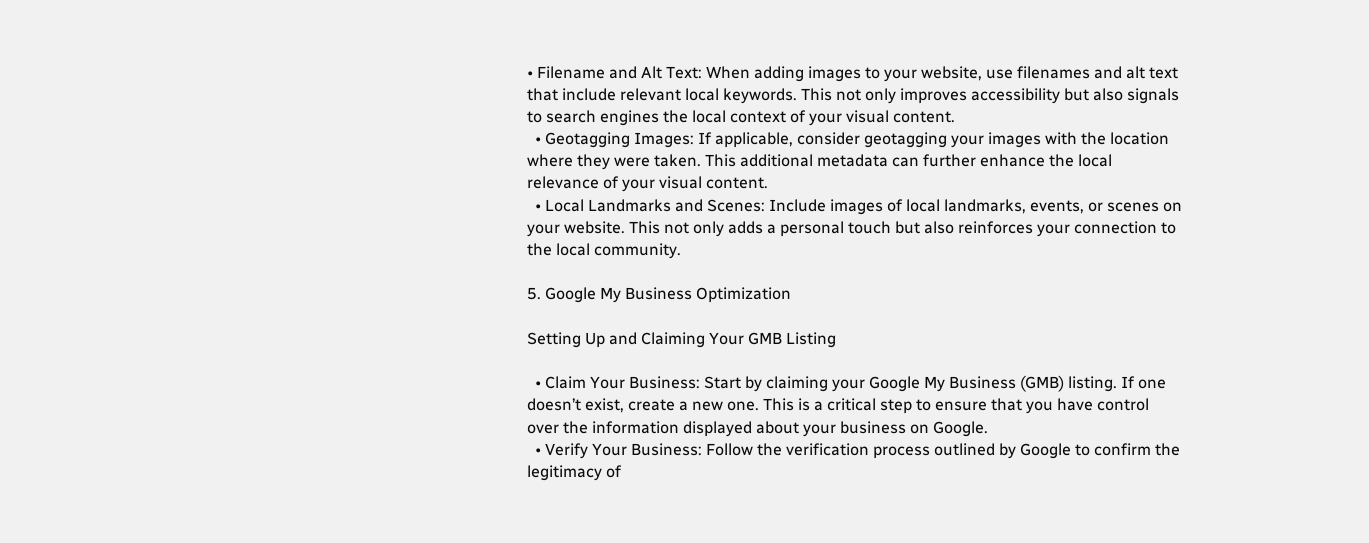• Filename and Alt Text: When adding images to your website, use filenames and alt text that include relevant local keywords. This not only improves accessibility but also signals to search engines the local context of your visual content.
  • Geotagging Images: If applicable, consider geotagging your images with the location where they were taken. This additional metadata can further enhance the local relevance of your visual content.
  • Local Landmarks and Scenes: Include images of local landmarks, events, or scenes on your website. This not only adds a personal touch but also reinforces your connection to the local community.

5. Google My Business Optimization

Setting Up and Claiming Your GMB Listing

  • Claim Your Business: Start by claiming your Google My Business (GMB) listing. If one doesn’t exist, create a new one. This is a critical step to ensure that you have control over the information displayed about your business on Google.
  • Verify Your Business: Follow the verification process outlined by Google to confirm the legitimacy of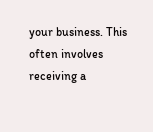your business. This often involves receiving a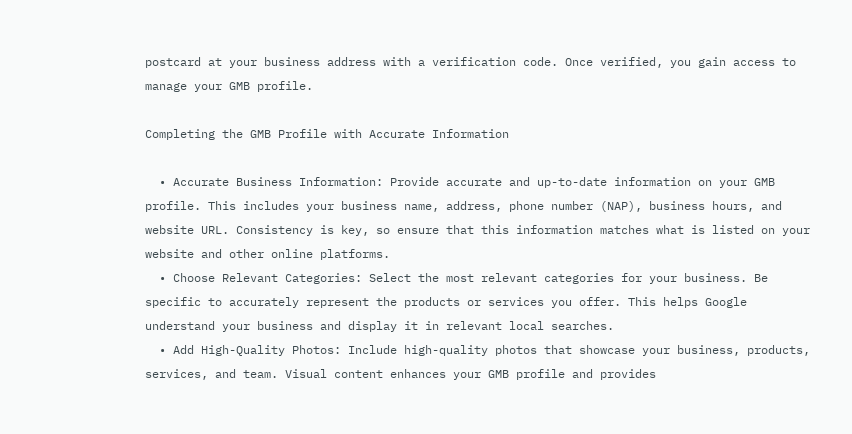postcard at your business address with a verification code. Once verified, you gain access to manage your GMB profile.

Completing the GMB Profile with Accurate Information

  • Accurate Business Information: Provide accurate and up-to-date information on your GMB profile. This includes your business name, address, phone number (NAP), business hours, and website URL. Consistency is key, so ensure that this information matches what is listed on your website and other online platforms.
  • Choose Relevant Categories: Select the most relevant categories for your business. Be specific to accurately represent the products or services you offer. This helps Google understand your business and display it in relevant local searches.
  • Add High-Quality Photos: Include high-quality photos that showcase your business, products, services, and team. Visual content enhances your GMB profile and provides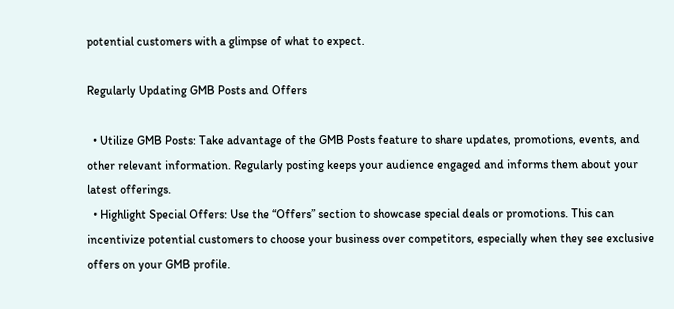potential customers with a glimpse of what to expect.

Regularly Updating GMB Posts and Offers

  • Utilize GMB Posts: Take advantage of the GMB Posts feature to share updates, promotions, events, and other relevant information. Regularly posting keeps your audience engaged and informs them about your latest offerings.
  • Highlight Special Offers: Use the “Offers” section to showcase special deals or promotions. This can incentivize potential customers to choose your business over competitors, especially when they see exclusive offers on your GMB profile.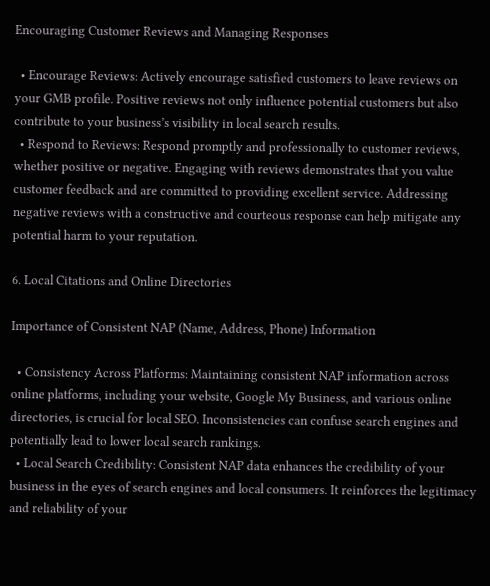Encouraging Customer Reviews and Managing Responses

  • Encourage Reviews: Actively encourage satisfied customers to leave reviews on your GMB profile. Positive reviews not only influence potential customers but also contribute to your business’s visibility in local search results.
  • Respond to Reviews: Respond promptly and professionally to customer reviews, whether positive or negative. Engaging with reviews demonstrates that you value customer feedback and are committed to providing excellent service. Addressing negative reviews with a constructive and courteous response can help mitigate any potential harm to your reputation.

6. Local Citations and Online Directories

Importance of Consistent NAP (Name, Address, Phone) Information

  • Consistency Across Platforms: Maintaining consistent NAP information across online platforms, including your website, Google My Business, and various online directories, is crucial for local SEO. Inconsistencies can confuse search engines and potentially lead to lower local search rankings.
  • Local Search Credibility: Consistent NAP data enhances the credibility of your business in the eyes of search engines and local consumers. It reinforces the legitimacy and reliability of your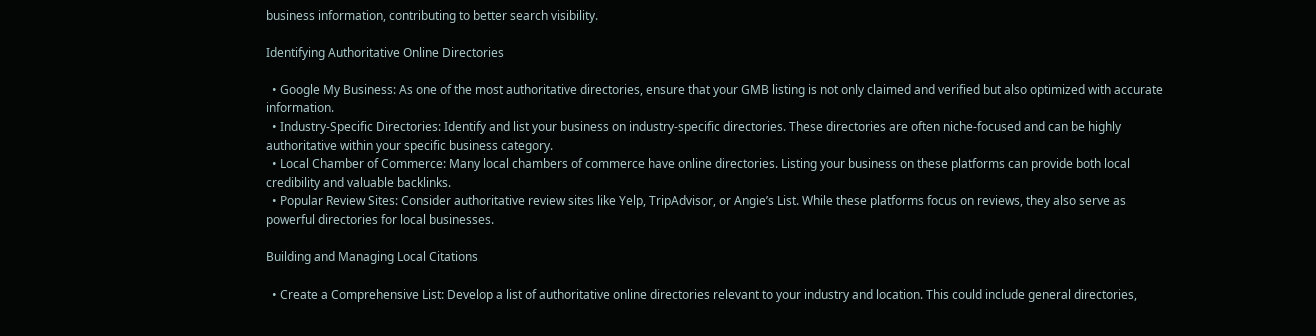business information, contributing to better search visibility.

Identifying Authoritative Online Directories

  • Google My Business: As one of the most authoritative directories, ensure that your GMB listing is not only claimed and verified but also optimized with accurate information.
  • Industry-Specific Directories: Identify and list your business on industry-specific directories. These directories are often niche-focused and can be highly authoritative within your specific business category.
  • Local Chamber of Commerce: Many local chambers of commerce have online directories. Listing your business on these platforms can provide both local credibility and valuable backlinks.
  • Popular Review Sites: Consider authoritative review sites like Yelp, TripAdvisor, or Angie’s List. While these platforms focus on reviews, they also serve as powerful directories for local businesses.

Building and Managing Local Citations

  • Create a Comprehensive List: Develop a list of authoritative online directories relevant to your industry and location. This could include general directories,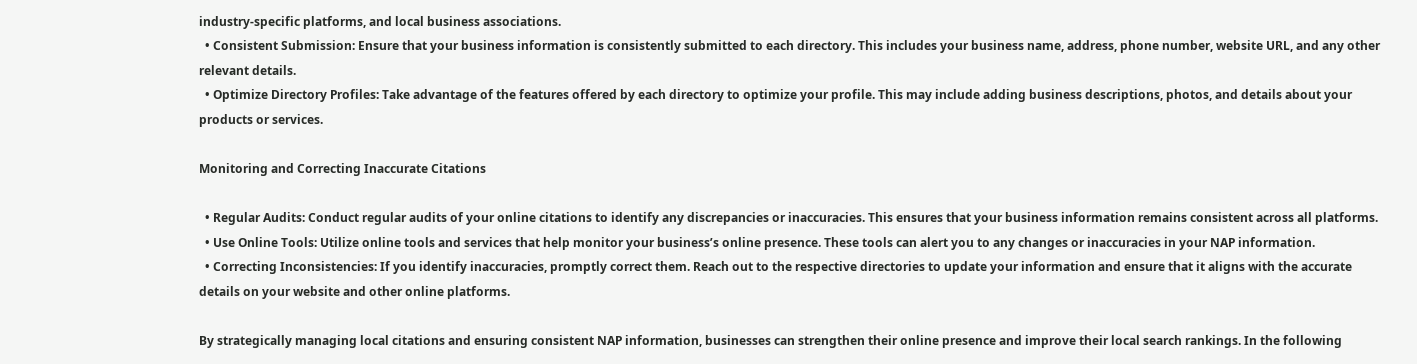industry-specific platforms, and local business associations.
  • Consistent Submission: Ensure that your business information is consistently submitted to each directory. This includes your business name, address, phone number, website URL, and any other relevant details.
  • Optimize Directory Profiles: Take advantage of the features offered by each directory to optimize your profile. This may include adding business descriptions, photos, and details about your products or services.

Monitoring and Correcting Inaccurate Citations

  • Regular Audits: Conduct regular audits of your online citations to identify any discrepancies or inaccuracies. This ensures that your business information remains consistent across all platforms.
  • Use Online Tools: Utilize online tools and services that help monitor your business’s online presence. These tools can alert you to any changes or inaccuracies in your NAP information.
  • Correcting Inconsistencies: If you identify inaccuracies, promptly correct them. Reach out to the respective directories to update your information and ensure that it aligns with the accurate details on your website and other online platforms.

By strategically managing local citations and ensuring consistent NAP information, businesses can strengthen their online presence and improve their local search rankings. In the following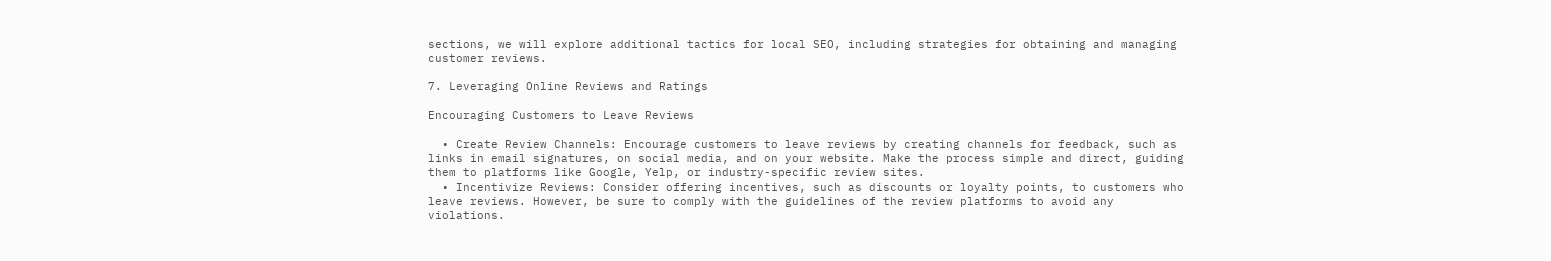sections, we will explore additional tactics for local SEO, including strategies for obtaining and managing customer reviews.

7. Leveraging Online Reviews and Ratings

Encouraging Customers to Leave Reviews

  • Create Review Channels: Encourage customers to leave reviews by creating channels for feedback, such as links in email signatures, on social media, and on your website. Make the process simple and direct, guiding them to platforms like Google, Yelp, or industry-specific review sites.
  • Incentivize Reviews: Consider offering incentives, such as discounts or loyalty points, to customers who leave reviews. However, be sure to comply with the guidelines of the review platforms to avoid any violations.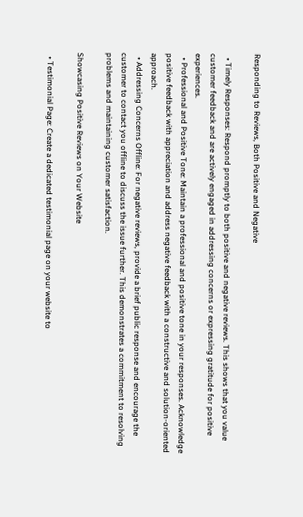Responding to Reviews, Both Positive and Negative

  • Timely Responses: Respond promptly to both positive and negative reviews. This shows that you value customer feedback and are actively engaged in addressing concerns or expressing gratitude for positive experiences.
  • Professional and Positive Tone: Maintain a professional and positive tone in your responses. Acknowledge positive feedback with appreciation and address negative feedback with a constructive and solution-oriented approach.
  • Addressing Concerns Offline: For negative reviews, provide a brief public response and encourage the customer to contact you offline to discuss the issue further. This demonstrates a commitment to resolving problems and maintaining customer satisfaction.

Showcasing Positive Reviews on Your Website

  • Testimonial Page: Create a dedicated testimonial page on your website to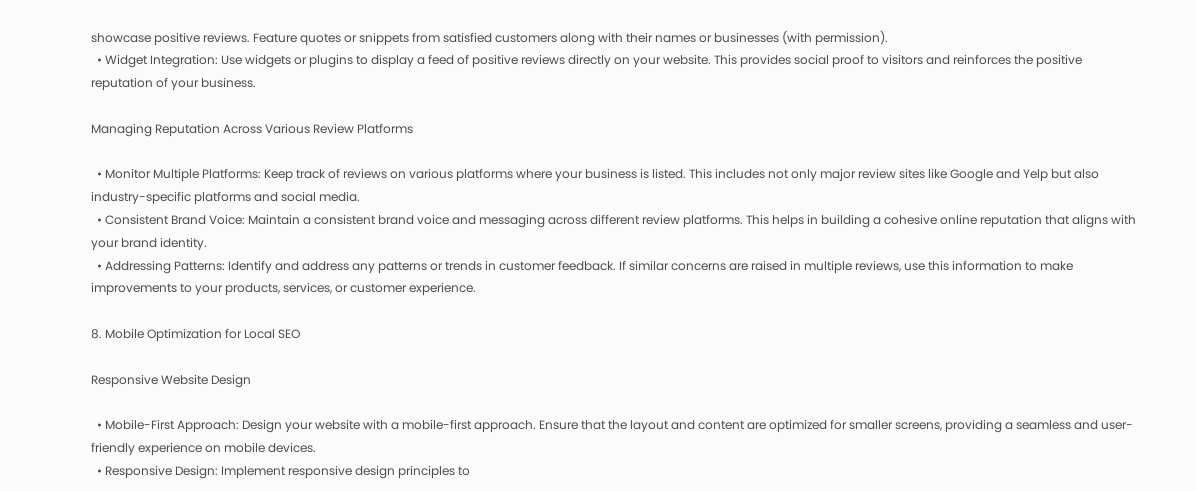showcase positive reviews. Feature quotes or snippets from satisfied customers along with their names or businesses (with permission).
  • Widget Integration: Use widgets or plugins to display a feed of positive reviews directly on your website. This provides social proof to visitors and reinforces the positive reputation of your business.

Managing Reputation Across Various Review Platforms

  • Monitor Multiple Platforms: Keep track of reviews on various platforms where your business is listed. This includes not only major review sites like Google and Yelp but also industry-specific platforms and social media.
  • Consistent Brand Voice: Maintain a consistent brand voice and messaging across different review platforms. This helps in building a cohesive online reputation that aligns with your brand identity.
  • Addressing Patterns: Identify and address any patterns or trends in customer feedback. If similar concerns are raised in multiple reviews, use this information to make improvements to your products, services, or customer experience.

8. Mobile Optimization for Local SEO

Responsive Website Design

  • Mobile-First Approach: Design your website with a mobile-first approach. Ensure that the layout and content are optimized for smaller screens, providing a seamless and user-friendly experience on mobile devices.
  • Responsive Design: Implement responsive design principles to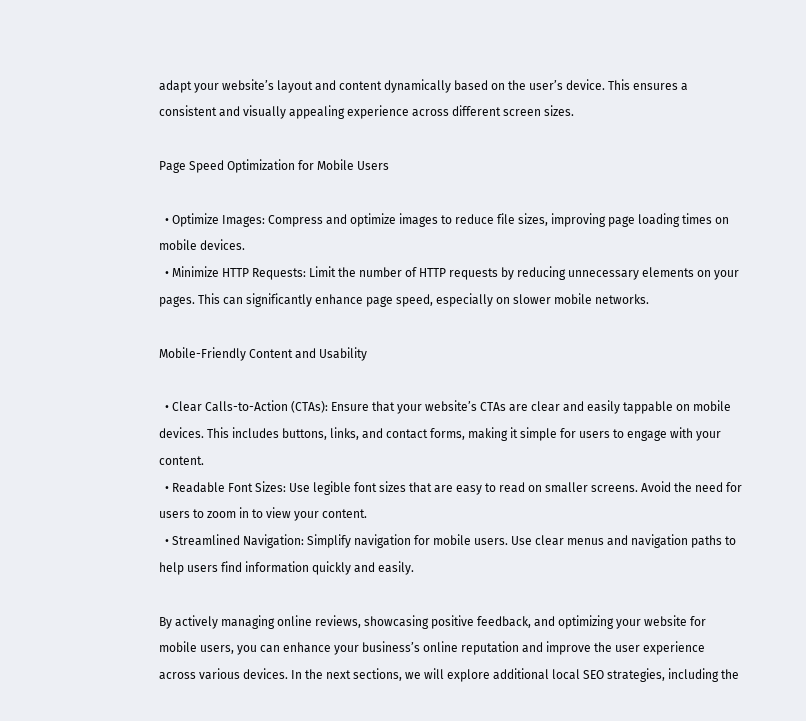adapt your website’s layout and content dynamically based on the user’s device. This ensures a consistent and visually appealing experience across different screen sizes.

Page Speed Optimization for Mobile Users

  • Optimize Images: Compress and optimize images to reduce file sizes, improving page loading times on mobile devices.
  • Minimize HTTP Requests: Limit the number of HTTP requests by reducing unnecessary elements on your pages. This can significantly enhance page speed, especially on slower mobile networks.

Mobile-Friendly Content and Usability

  • Clear Calls-to-Action (CTAs): Ensure that your website’s CTAs are clear and easily tappable on mobile devices. This includes buttons, links, and contact forms, making it simple for users to engage with your content.
  • Readable Font Sizes: Use legible font sizes that are easy to read on smaller screens. Avoid the need for users to zoom in to view your content.
  • Streamlined Navigation: Simplify navigation for mobile users. Use clear menus and navigation paths to help users find information quickly and easily.

By actively managing online reviews, showcasing positive feedback, and optimizing your website for mobile users, you can enhance your business’s online reputation and improve the user experience across various devices. In the next sections, we will explore additional local SEO strategies, including the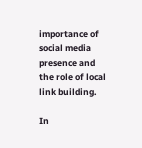importance of social media presence and the role of local link building.

In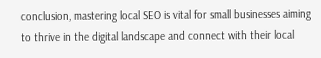conclusion, mastering local SEO is vital for small businesses aiming to thrive in the digital landscape and connect with their local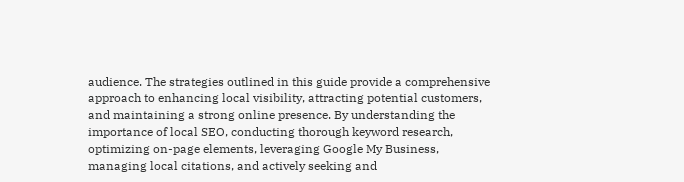audience. The strategies outlined in this guide provide a comprehensive approach to enhancing local visibility, attracting potential customers, and maintaining a strong online presence. By understanding the importance of local SEO, conducting thorough keyword research, optimizing on-page elements, leveraging Google My Business, managing local citations, and actively seeking and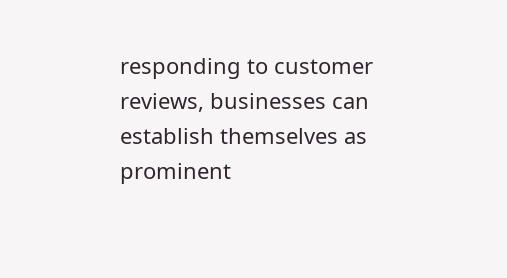responding to customer reviews, businesses can establish themselves as prominent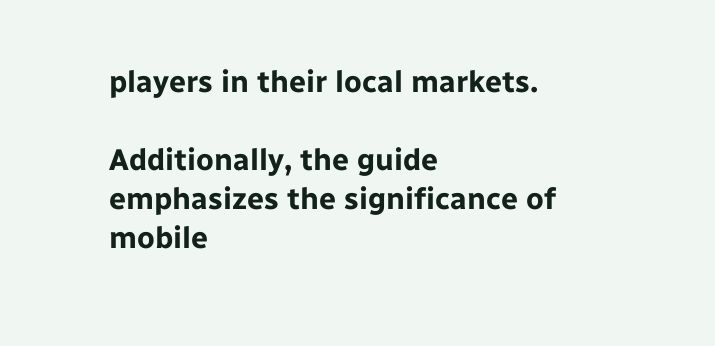players in their local markets.

Additionally, the guide emphasizes the significance of mobile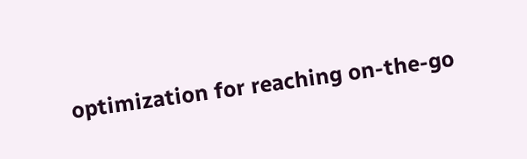optimization for reaching on-the-go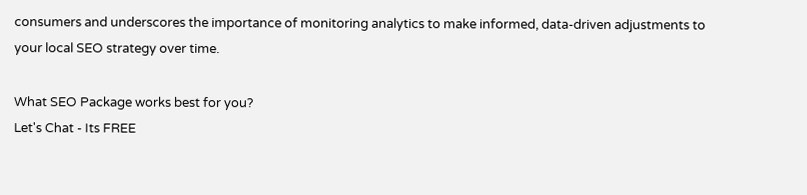consumers and underscores the importance of monitoring analytics to make informed, data-driven adjustments to your local SEO strategy over time.

What SEO Package works best for you?
Let's Chat - Its FREE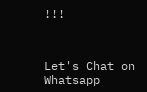!!!



Let's Chat on Whatsapp